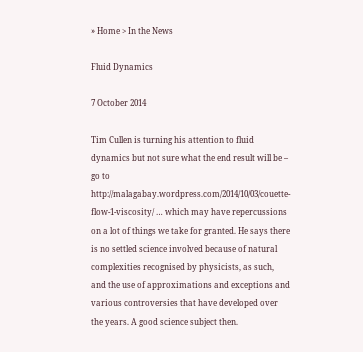» Home > In the News

Fluid Dynamics

7 October 2014

Tim Cullen is turning his attention to fluid dynamics but not sure what the end result will be – go to http://malagabay.wordpress.com/2014/10/03/couette-flow-1-viscosity/ … which may have repercussions on a lot of things we take for granted. He says there is no settled science involved because of natural complexities recognised by physicists, as such, and the use of approximations and exceptions and various controversies that have developed over the years. A good science subject then.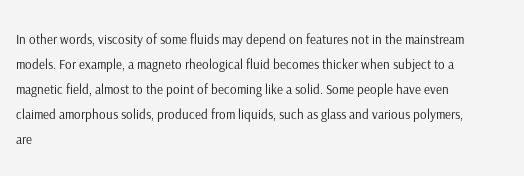In other words, viscosity of some fluids may depend on features not in the mainstream models. For example, a magneto rheological fluid becomes thicker when subject to a magnetic field, almost to the point of becoming like a solid. Some people have even claimed amorphous solids, produced from liquids, such as glass and various polymers, are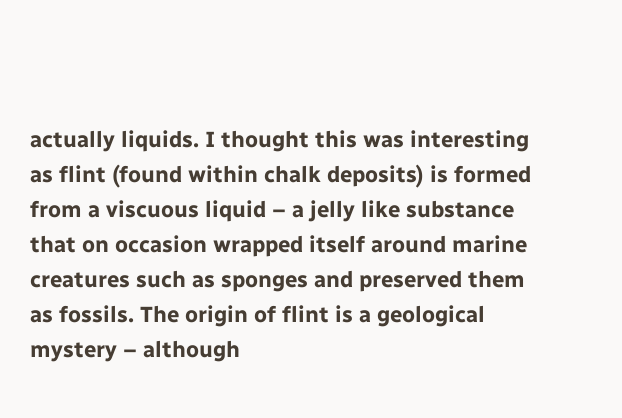actually liquids. I thought this was interesting as flint (found within chalk deposits) is formed from a viscuous liquid – a jelly like substance that on occasion wrapped itself around marine creatures such as sponges and preserved them as fossils. The origin of flint is a geological mystery – although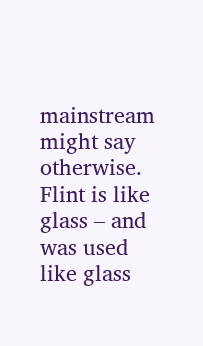mainstream might say otherwise. Flint is like glass – and was used like glass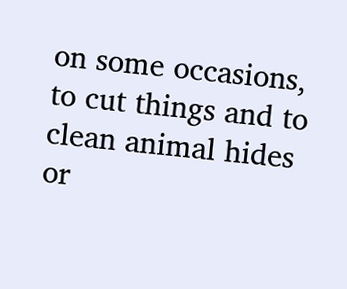on some occasions, to cut things and to clean animal hides or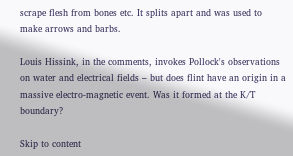scrape flesh from bones etc. It splits apart and was used to make arrows and barbs.

Louis Hissink, in the comments, invokes Pollock's observations on water and electrical fields – but does flint have an origin in a massive electro-magnetic event. Was it formed at the K/T boundary?

Skip to content